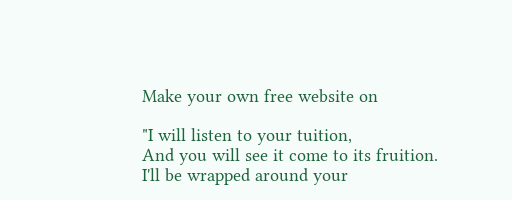Make your own free website on

"I will listen to your tuition,
And you will see it come to its fruition.
I'll be wrapped around your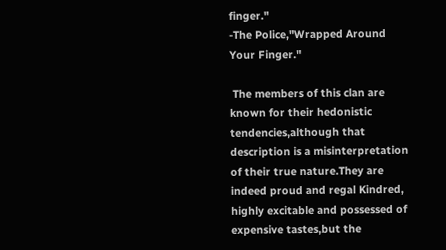finger."
-The Police,"Wrapped Around Your Finger."

 The members of this clan are known for their hedonistic
tendencies,although that description is a misinterpretation
of their true nature.They are indeed proud and regal Kindred,
highly excitable and possessed of expensive tastes,but the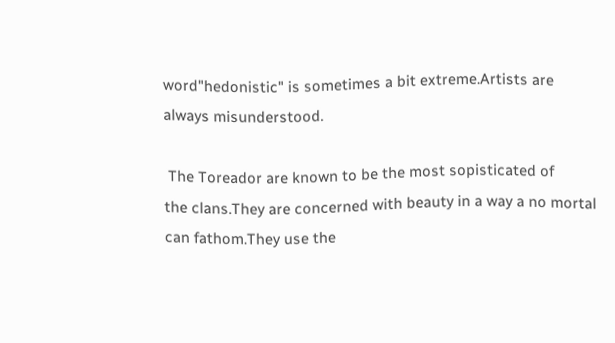word"hedonistic" is sometimes a bit extreme.Artists are
always misunderstood.

 The Toreador are known to be the most sopisticated of
the clans.They are concerned with beauty in a way a no mortal
can fathom.They use the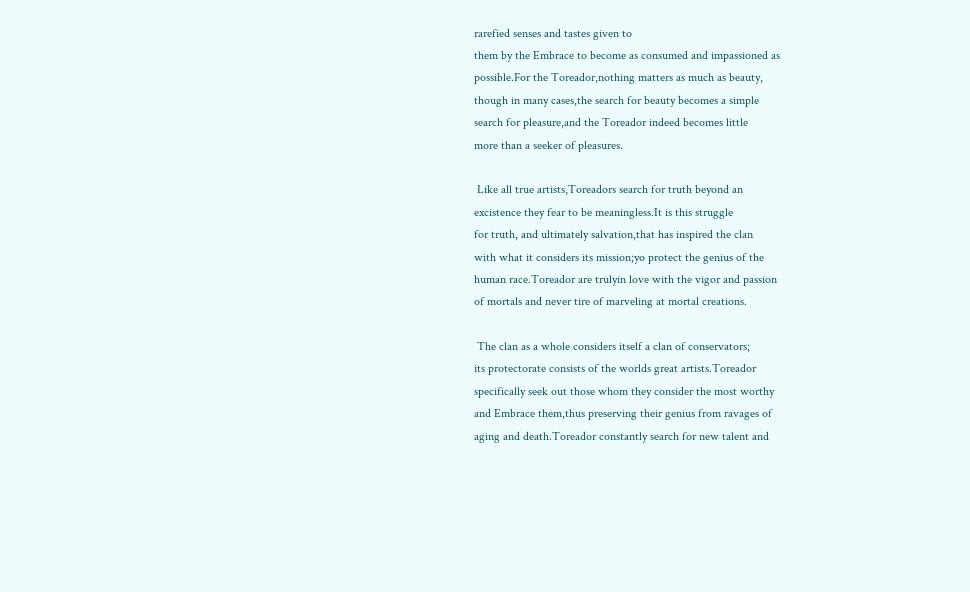rarefied senses and tastes given to
them by the Embrace to become as consumed and impassioned as
possible.For the Toreador,nothing matters as much as beauty,
though in many cases,the search for beauty becomes a simple
search for pleasure,and the Toreador indeed becomes little
more than a seeker of pleasures.

 Like all true artists,Toreadors search for truth beyond an
excistence they fear to be meaningless.It is this struggle
for truth, and ultimately salvation,that has inspired the clan
with what it considers its mission;yo protect the genius of the
human race.Toreador are trulyin love with the vigor and passion
of mortals and never tire of marveling at mortal creations.

 The clan as a whole considers itself a clan of conservators;
its protectorate consists of the worlds great artists.Toreador
specifically seek out those whom they consider the most worthy
and Embrace them,thus preserving their genius from ravages of
aging and death.Toreador constantly search for new talent and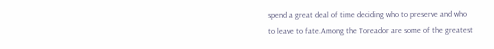spend a great deal of time deciding who to preserve and who
to leave to fate.Among the Toreador are some of the greatest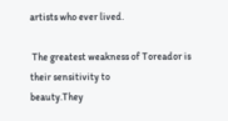artists who ever lived.

 The greatest weakness of Toreador is their sensitivity to
beauty.They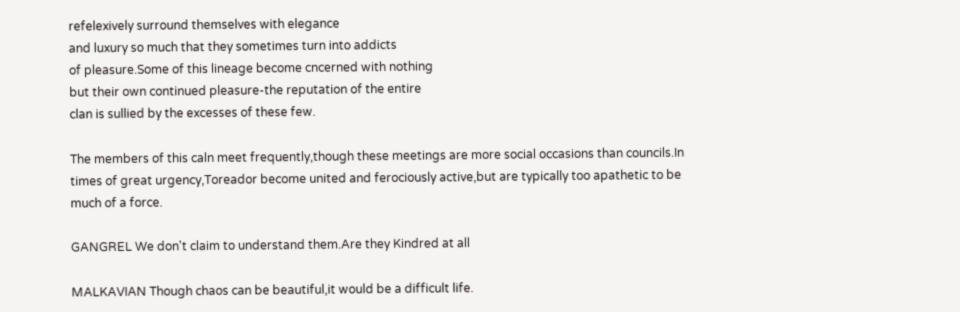refelexively surround themselves with elegance
and luxury so much that they sometimes turn into addicts
of pleasure.Some of this lineage become cncerned with nothing
but their own continued pleasure-the reputation of the entire
clan is sullied by the excesses of these few.

The members of this caln meet frequently,though these meetings are more social occasions than councils.In times of great urgency,Toreador become united and ferociously active,but are typically too apathetic to be much of a force.

GANGREL We don't claim to understand them.Are they Kindred at all

MALKAVIAN Though chaos can be beautiful,it would be a difficult life.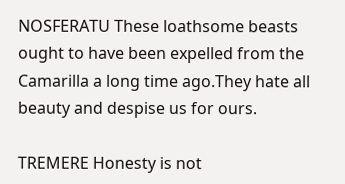NOSFERATU These loathsome beasts ought to have been expelled from the Camarilla a long time ago.They hate all beauty and despise us for ours.

TREMERE Honesty is not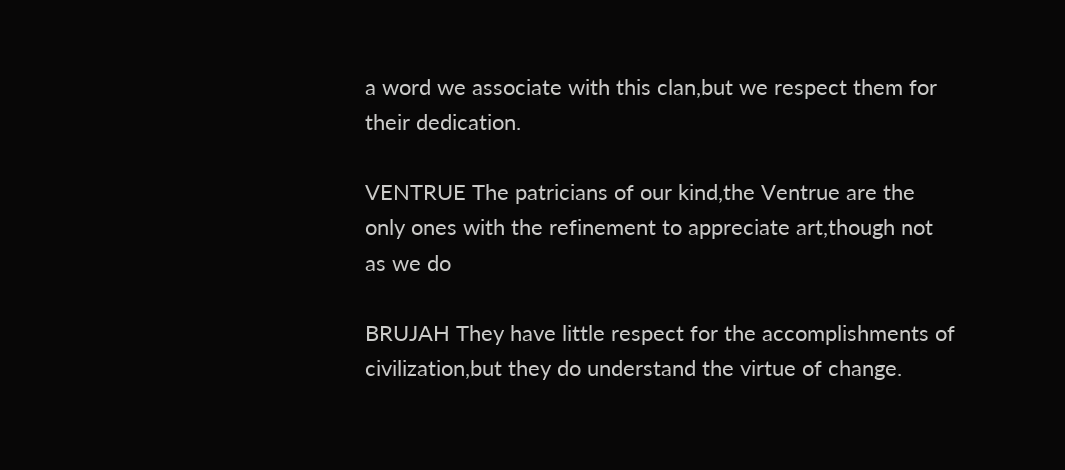a word we associate with this clan,but we respect them for their dedication.

VENTRUE The patricians of our kind,the Ventrue are the only ones with the refinement to appreciate art,though not as we do

BRUJAH They have little respect for the accomplishments of civilization,but they do understand the virtue of change.